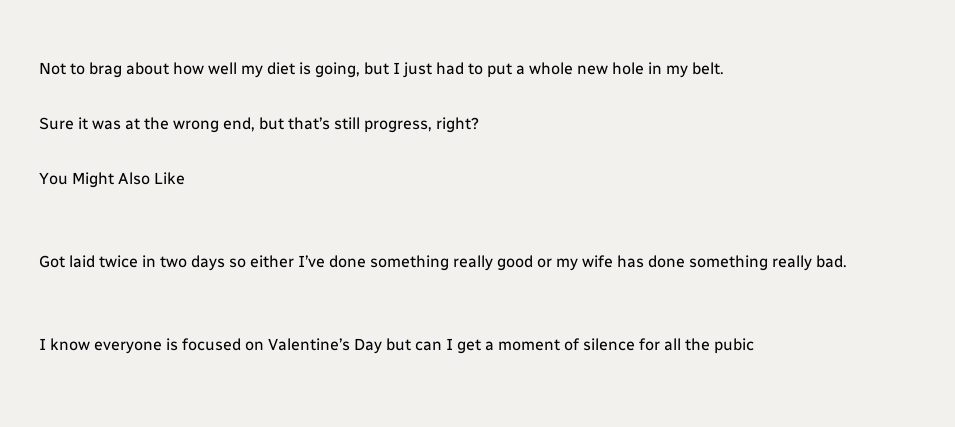Not to brag about how well my diet is going, but I just had to put a whole new hole in my belt.

Sure it was at the wrong end, but that’s still progress, right?

You Might Also Like


Got laid twice in two days so either I’ve done something really good or my wife has done something really bad.


I know everyone is focused on Valentine’s Day but can I get a moment of silence for all the pubic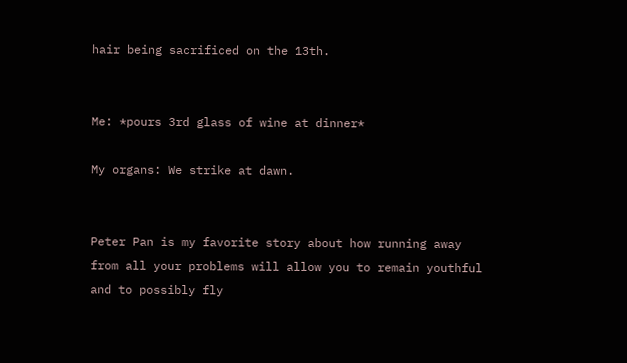hair being sacrificed on the 13th.


Me: *pours 3rd glass of wine at dinner*

My organs: We strike at dawn.


Peter Pan is my favorite story about how running away from all your problems will allow you to remain youthful and to possibly fly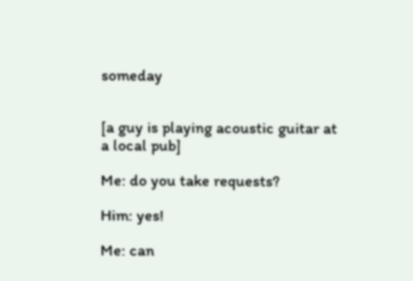someday


[a guy is playing acoustic guitar at a local pub]

Me: do you take requests?

Him: yes!

Me: can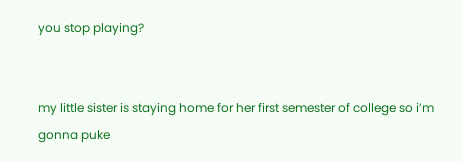you stop playing?


my little sister is staying home for her first semester of college so i’m gonna puke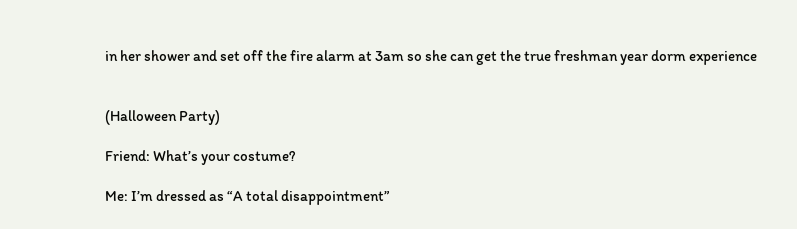in her shower and set off the fire alarm at 3am so she can get the true freshman year dorm experience


(Halloween Party)

Friend: What’s your costume?

Me: I’m dressed as “A total disappointment”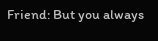Friend: But you always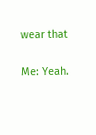wear that

Me: Yeah.